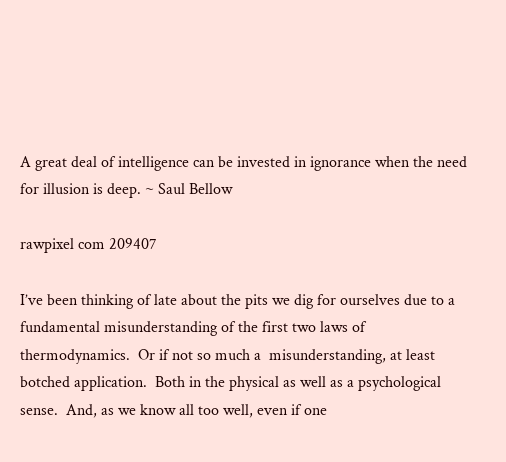A great deal of intelligence can be invested in ignorance when the need for illusion is deep. ~ Saul Bellow

rawpixel com 209407

I’ve been thinking of late about the pits we dig for ourselves due to a fundamental misunderstanding of the first two laws of thermodynamics.  Or if not so much a  misunderstanding, at least botched application.  Both in the physical as well as a psychological sense.  And, as we know all too well, even if one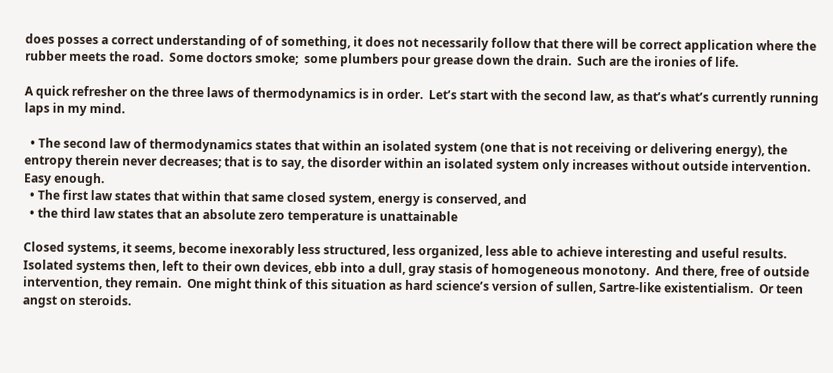does posses a correct understanding of of something, it does not necessarily follow that there will be correct application where the rubber meets the road.  Some doctors smoke;  some plumbers pour grease down the drain.  Such are the ironies of life.

A quick refresher on the three laws of thermodynamics is in order.  Let’s start with the second law, as that’s what’s currently running laps in my mind.

  • The second law of thermodynamics states that within an isolated system (one that is not receiving or delivering energy), the entropy therein never decreases; that is to say, the disorder within an isolated system only increases without outside intervention. Easy enough.
  • The first law states that within that same closed system, energy is conserved, and
  • the third law states that an absolute zero temperature is unattainable

Closed systems, it seems, become inexorably less structured, less organized, less able to achieve interesting and useful results. Isolated systems then, left to their own devices, ebb into a dull, gray stasis of homogeneous monotony.  And there, free of outside intervention, they remain.  One might think of this situation as hard science’s version of sullen, Sartre-like existentialism.  Or teen angst on steroids.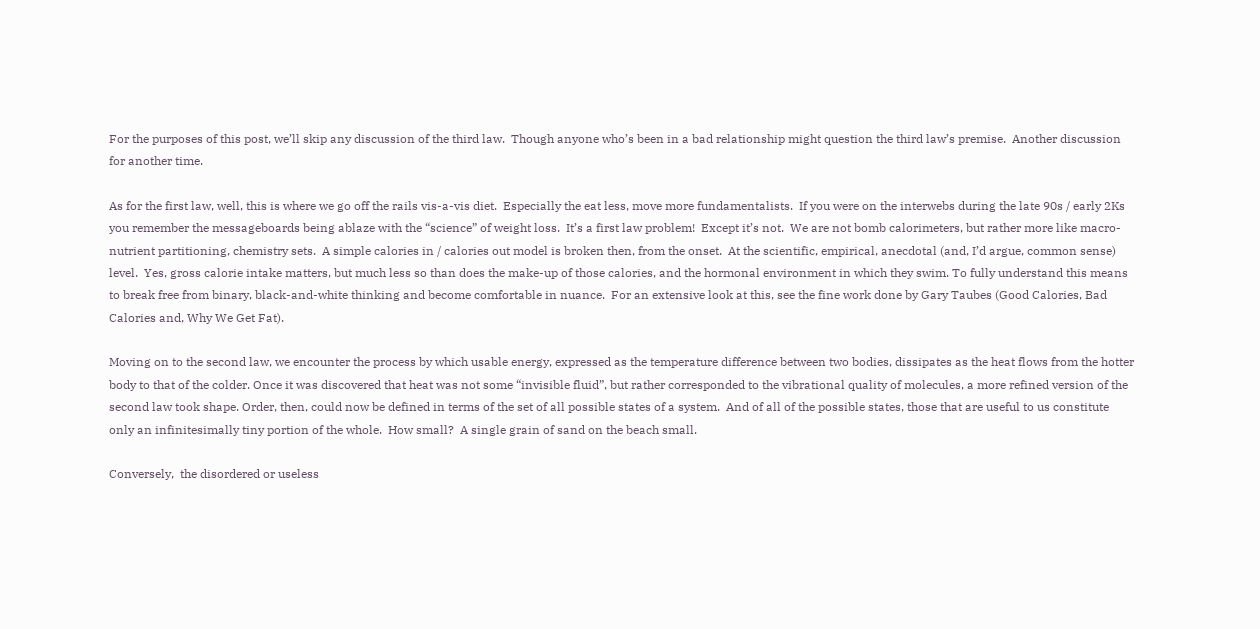For the purposes of this post, we’ll skip any discussion of the third law.  Though anyone who’s been in a bad relationship might question the third law’s premise.  Another discussion for another time.

As for the first law, well, this is where we go off the rails vis-a-vis diet.  Especially the eat less, move more fundamentalists.  If you were on the interwebs during the late 90s / early 2Ks you remember the messageboards being ablaze with the “science” of weight loss.  It’s a first law problem!  Except it’s not.  We are not bomb calorimeters, but rather more like macro-nutrient partitioning, chemistry sets.  A simple calories in / calories out model is broken then, from the onset.  At the scientific, empirical, anecdotal (and, I’d argue, common sense) level.  Yes, gross calorie intake matters, but much less so than does the make-up of those calories, and the hormonal environment in which they swim. To fully understand this means to break free from binary, black-and-white thinking and become comfortable in nuance.  For an extensive look at this, see the fine work done by Gary Taubes (Good Calories, Bad Calories and, Why We Get Fat).

Moving on to the second law, we encounter the process by which usable energy, expressed as the temperature difference between two bodies, dissipates as the heat flows from the hotter body to that of the colder. Once it was discovered that heat was not some “invisible fluid”, but rather corresponded to the vibrational quality of molecules, a more refined version of the second law took shape. Order, then, could now be defined in terms of the set of all possible states of a system.  And of all of the possible states, those that are useful to us constitute only an infinitesimally tiny portion of the whole.  How small?  A single grain of sand on the beach small.

Conversely,  the disordered or useless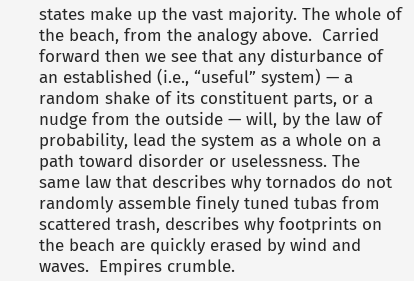states make up the vast majority. The whole of the beach, from the analogy above.  Carried forward then we see that any disturbance of an established (i.e., “useful” system) — a random shake of its constituent parts, or a nudge from the outside — will, by the law of probability, lead the system as a whole on a path toward disorder or uselessness. The same law that describes why tornados do not randomly assemble finely tuned tubas from scattered trash, describes why footprints on the beach are quickly erased by wind and waves.  Empires crumble.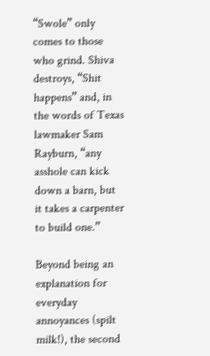“Swole” only comes to those who grind. Shiva destroys, “Shit happens” and, in the words of Texas lawmaker Sam Rayburn, “any asshole can kick down a barn, but it takes a carpenter to build one.”

Beyond being an explanation for everyday annoyances (spilt milk!), the second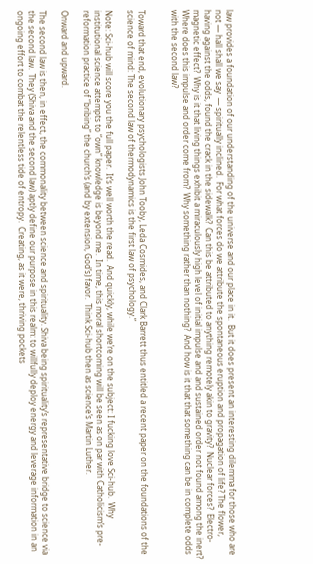law provides a foundation of our understanding of the universe and our place in it.  But it does present an interesting dilemma for those who are not — hall shall we say  — spiritually inclined.  For what forces do we attribute the spontaneous eruption and propagation of life? The flower, having against the odds, found the crack in the sidewalk?  Can this be attributed to anything remotely akin to gravity?  Nuclear forces?  Electro-magnetic effect?  Why is it that living things exhibit a miraculously high level of initial impulse and and sustained order not found among the inert?  Where does this impulse and order come from?  Why something rather than nothing?  And how is it that that something can be in complete odds with the second law?


Toward that end, evolutionary psychologists John Tooby, Leda Cosmides, and Clark Barrett thus entitled a recent paper on the foundations of the science of mind: The second law of thermodynamics is the first law of psychology.”

Note: Sci-hub will score you the full paper.  It’s well worth the read.  And quickly, while we’re on the subject: I fucking love Sci-hub.  Why institutional science attempts to “own” knowledge is beyond me.  In time, this moral shortcoming will be seen as on par with Catholicism’s pre-reformation practice of “bribing” the church’s (and by extension, God’s) favor.  Think Sci-hub then as science’s Martin Luther.

Onward and upward.

The second law is then, in effect, the commonality between science and spirituality. Shiva being spirituality’s representative bridge to science via the second law.  They (Shiva and the second law) aptly define our purpose in this realm: to willfully deploy energy and leverage information in an ongoing effort to combat the relentless tide of entropy.  Creating, as it were, thriving pockets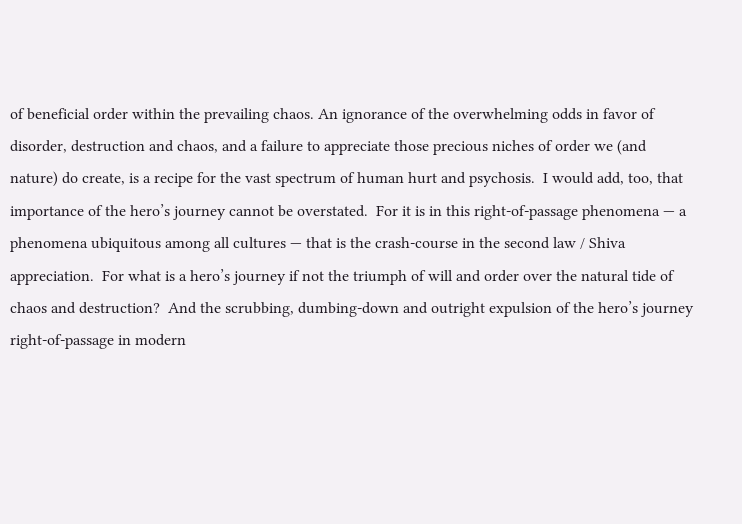of beneficial order within the prevailing chaos. An ignorance of the overwhelming odds in favor of disorder, destruction and chaos, and a failure to appreciate those precious niches of order we (and nature) do create, is a recipe for the vast spectrum of human hurt and psychosis.  I would add, too, that importance of the hero’s journey cannot be overstated.  For it is in this right-of-passage phenomena — a phenomena ubiquitous among all cultures — that is the crash-course in the second law / Shiva appreciation.  For what is a hero’s journey if not the triumph of will and order over the natural tide of chaos and destruction?  And the scrubbing, dumbing-down and outright expulsion of the hero’s journey right-of-passage in modern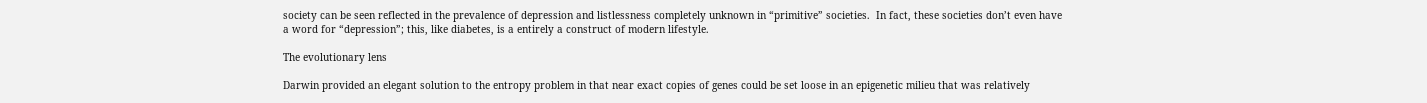society can be seen reflected in the prevalence of depression and listlessness completely unknown in “primitive” societies.  In fact, these societies don’t even have a word for “depression”; this, like diabetes, is a entirely a construct of modern lifestyle.

The evolutionary lens

Darwin provided an elegant solution to the entropy problem in that near exact copies of genes could be set loose in an epigenetic milieu that was relatively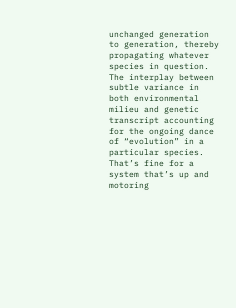unchanged generation to generation, thereby propagating whatever species in question.  The interplay between subtle variance in both environmental milieu and genetic transcript accounting for the ongoing dance of “evolution” in a particular species. That’s fine for a system that’s up and motoring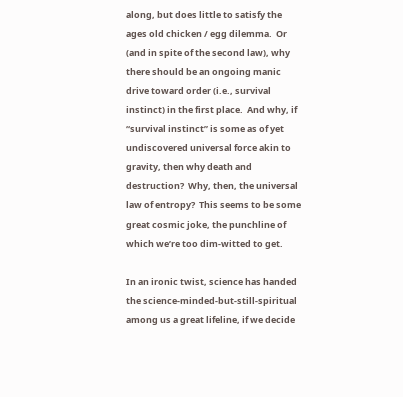along, but does little to satisfy the ages old chicken / egg dilemma.  Or (and in spite of the second law), why there should be an ongoing manic drive toward order (i.e., survival instinct) in the first place.  And why, if  “survival instinct” is some as of yet undiscovered universal force akin to gravity, then why death and destruction?  Why, then, the universal law of entropy?  This seems to be some great cosmic joke, the punchline of which we’re too dim-witted to get.

In an ironic twist, science has handed the science-minded-but-still-spiritual among us a great lifeline, if we decide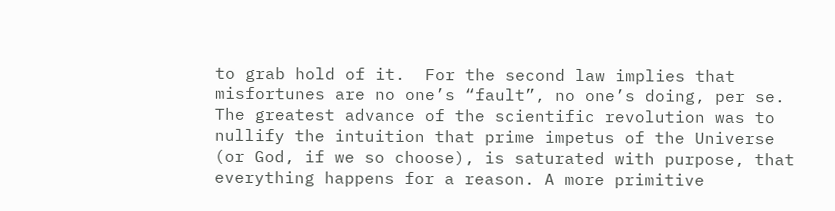to grab hold of it.  For the second law implies that misfortunes are no one’s “fault”, no one’s doing, per se.  The greatest advance of the scientific revolution was to nullify the intuition that prime impetus of the Universe (or God, if we so choose), is saturated with purpose, that everything happens for a reason. A more primitive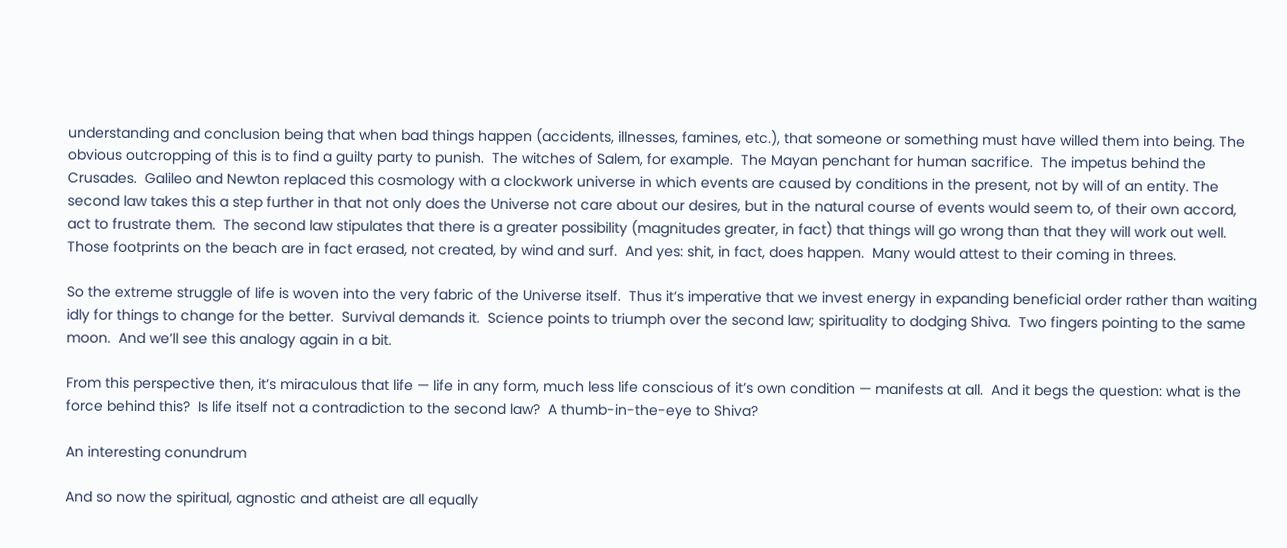understanding and conclusion being that when bad things happen (accidents, illnesses, famines, etc.), that someone or something must have willed them into being. The obvious outcropping of this is to find a guilty party to punish.  The witches of Salem, for example.  The Mayan penchant for human sacrifice.  The impetus behind the Crusades.  Galileo and Newton replaced this cosmology with a clockwork universe in which events are caused by conditions in the present, not by will of an entity. The second law takes this a step further in that not only does the Universe not care about our desires, but in the natural course of events would seem to, of their own accord, act to frustrate them.  The second law stipulates that there is a greater possibility (magnitudes greater, in fact) that things will go wrong than that they will work out well. Those footprints on the beach are in fact erased, not created, by wind and surf.  And yes: shit, in fact, does happen.  Many would attest to their coming in threes.

So the extreme struggle of life is woven into the very fabric of the Universe itself.  Thus it’s imperative that we invest energy in expanding beneficial order rather than waiting idly for things to change for the better.  Survival demands it.  Science points to triumph over the second law; spirituality to dodging Shiva.  Two fingers pointing to the same moon.  And we’ll see this analogy again in a bit.

From this perspective then, it’s miraculous that life — life in any form, much less life conscious of it’s own condition — manifests at all.  And it begs the question: what is the force behind this?  Is life itself not a contradiction to the second law?  A thumb-in-the-eye to Shiva?

An interesting conundrum

And so now the spiritual, agnostic and atheist are all equally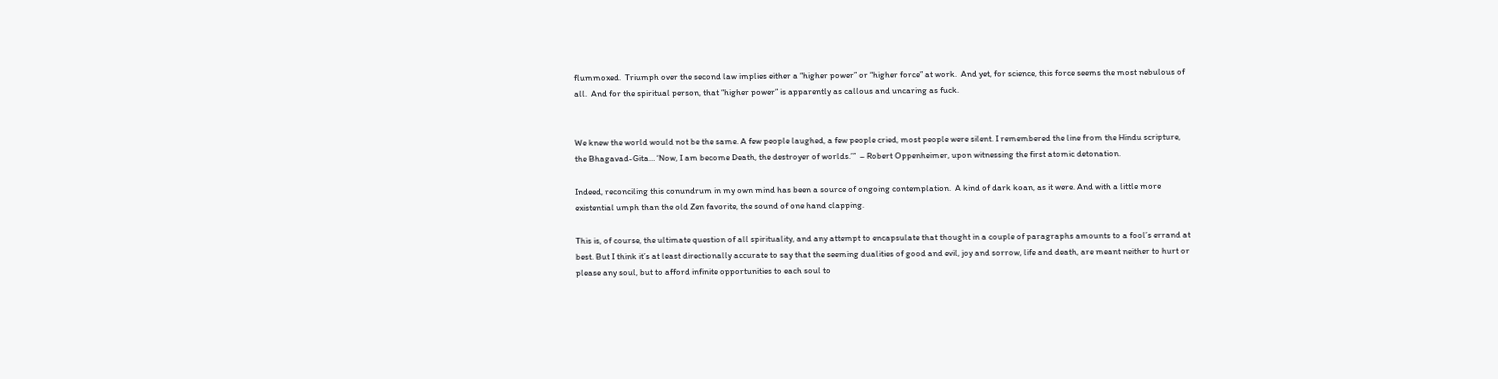flummoxed.  Triumph over the second law implies either a “higher power” or “higher force” at work.  And yet, for science, this force seems the most nebulous of all.  And for the spiritual person, that “higher power” is apparently as callous and uncaring as fuck.


We knew the world would not be the same. A few people laughed, a few people cried, most people were silent. I remembered the line from the Hindu scripture, the Bhagavad-Gita… ‘Now, I am become Death, the destroyer of worlds.’”  – Robert Oppenheimer, upon witnessing the first atomic detonation.

Indeed, reconciling this conundrum in my own mind has been a source of ongoing contemplation.  A kind of dark koan, as it were. And with a little more existential umph than the old Zen favorite, the sound of one hand clapping.

This is, of course, the ultimate question of all spirituality, and any attempt to encapsulate that thought in a couple of paragraphs amounts to a fool’s errand at best. But I think it’s at least directionally accurate to say that the seeming dualities of good and evil, joy and sorrow, life and death, are meant neither to hurt or please any soul, but to afford infinite opportunities to each soul to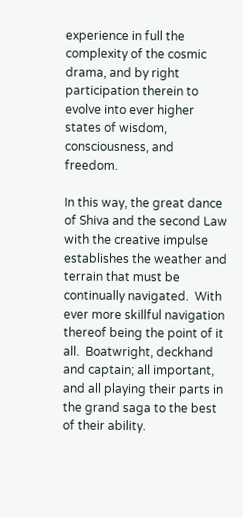experience in full the complexity of the cosmic drama, and by right participation therein to evolve into ever higher states of wisdom, consciousness, and freedom.

In this way, the great dance of Shiva and the second Law with the creative impulse establishes the weather and terrain that must be continually navigated.  With ever more skillful navigation thereof being the point of it all.  Boatwright, deckhand and captain; all important, and all playing their parts in the grand saga to the best of their ability.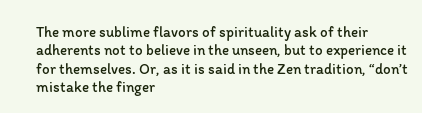The more sublime flavors of spirituality ask of their adherents not to believe in the unseen, but to experience it for themselves. Or, as it is said in the Zen tradition, “don’t mistake the finger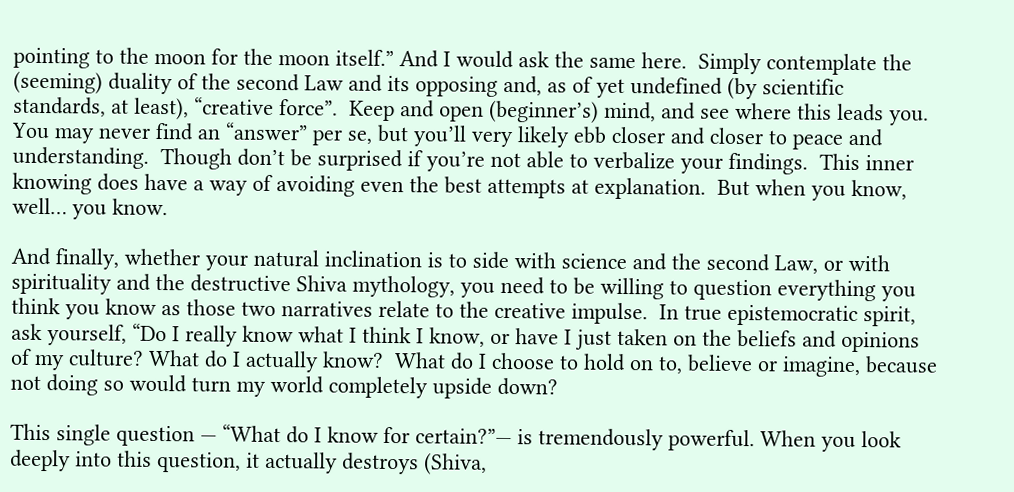pointing to the moon for the moon itself.” And I would ask the same here.  Simply contemplate the (seeming) duality of the second Law and its opposing and, as of yet undefined (by scientific standards, at least), “creative force”.  Keep and open (beginner’s) mind, and see where this leads you.  You may never find an “answer” per se, but you’ll very likely ebb closer and closer to peace and understanding.  Though don’t be surprised if you’re not able to verbalize your findings.  This inner knowing does have a way of avoiding even the best attempts at explanation.  But when you know, well… you know.

And finally, whether your natural inclination is to side with science and the second Law, or with spirituality and the destructive Shiva mythology, you need to be willing to question everything you think you know as those two narratives relate to the creative impulse.  In true epistemocratic spirit, ask yourself, “Do I really know what I think I know, or have I just taken on the beliefs and opinions of my culture? What do I actually know?  What do I choose to hold on to, believe or imagine, because not doing so would turn my world completely upside down?

This single question — “What do I know for certain?”— is tremendously powerful. When you look deeply into this question, it actually destroys (Shiva,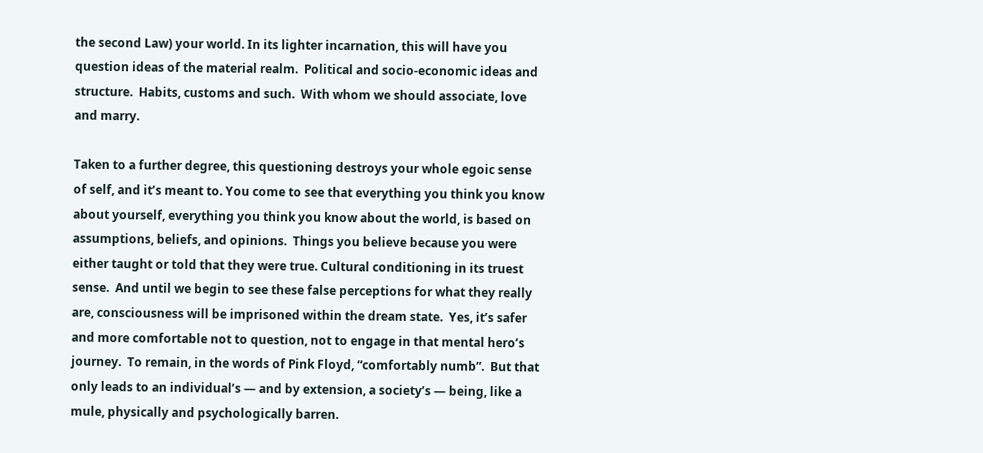the second Law) your world. In its lighter incarnation, this will have you question ideas of the material realm.  Political and socio-economic ideas and structure.  Habits, customs and such.  With whom we should associate, love and marry.

Taken to a further degree, this questioning destroys your whole egoic sense of self, and it’s meant to. You come to see that everything you think you know about yourself, everything you think you know about the world, is based on assumptions, beliefs, and opinions.  Things you believe because you were either taught or told that they were true. Cultural conditioning in its truest sense.  And until we begin to see these false perceptions for what they really are, consciousness will be imprisoned within the dream state.  Yes, it’s safer and more comfortable not to question, not to engage in that mental hero’s journey.  To remain, in the words of Pink Floyd, “comfortably numb”.  But that only leads to an individual’s — and by extension, a society’s — being, like a mule, physically and psychologically barren.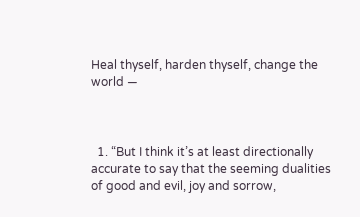Heal thyself, harden thyself, change the world —



  1. “But I think it’s at least directionally accurate to say that the seeming dualities of good and evil, joy and sorrow,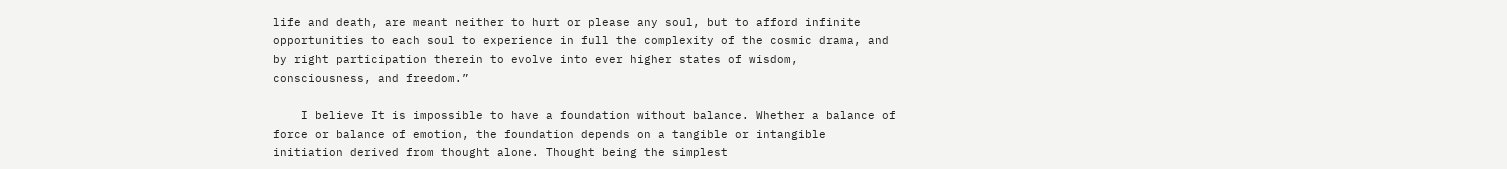life and death, are meant neither to hurt or please any soul, but to afford infinite opportunities to each soul to experience in full the complexity of the cosmic drama, and by right participation therein to evolve into ever higher states of wisdom, consciousness, and freedom.”

    I believe It is impossible to have a foundation without balance. Whether a balance of force or balance of emotion, the foundation depends on a tangible or intangible initiation derived from thought alone. Thought being the simplest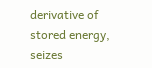derivative of stored energy, seizes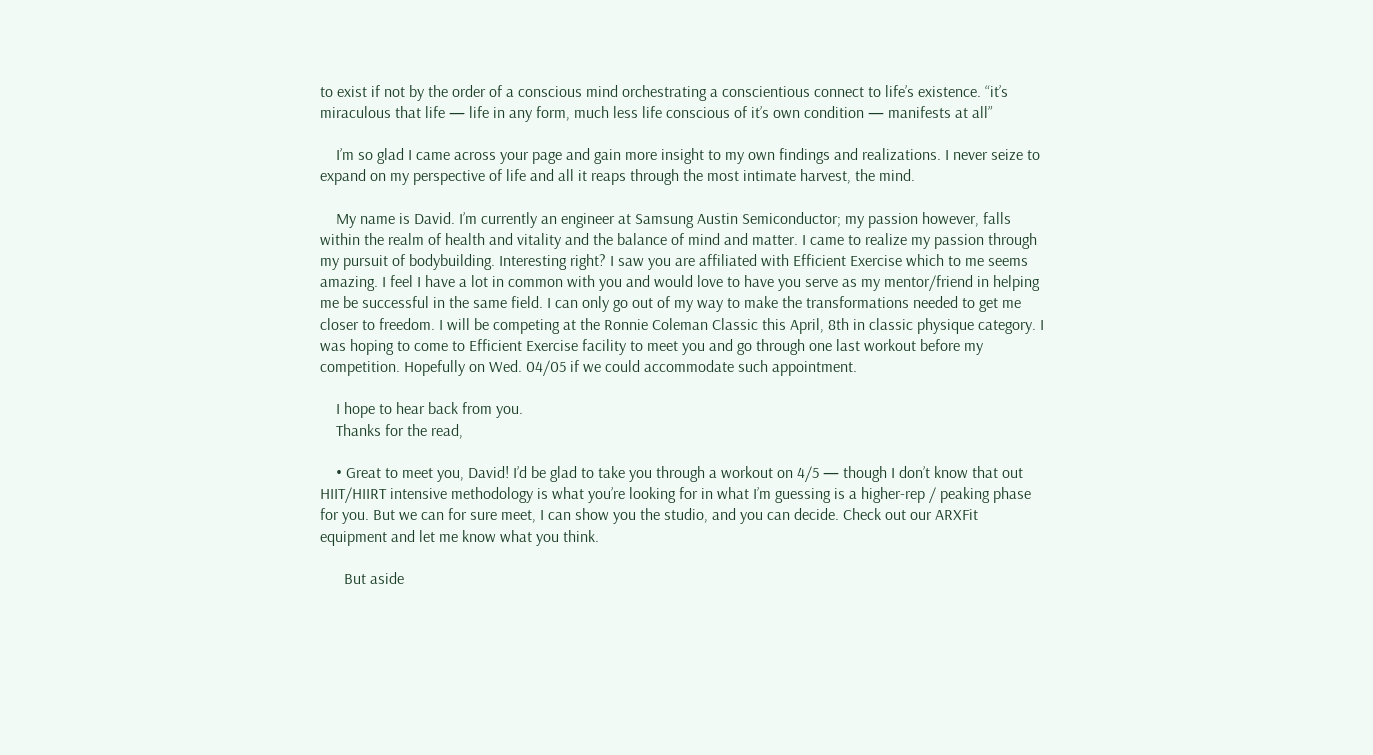to exist if not by the order of a conscious mind orchestrating a conscientious connect to life’s existence. “it’s miraculous that life — life in any form, much less life conscious of it’s own condition — manifests at all”

    I’m so glad I came across your page and gain more insight to my own findings and realizations. I never seize to expand on my perspective of life and all it reaps through the most intimate harvest, the mind.

    My name is David. I’m currently an engineer at Samsung Austin Semiconductor; my passion however, falls within the realm of health and vitality and the balance of mind and matter. I came to realize my passion through my pursuit of bodybuilding. Interesting right? I saw you are affiliated with Efficient Exercise which to me seems amazing. I feel I have a lot in common with you and would love to have you serve as my mentor/friend in helping me be successful in the same field. I can only go out of my way to make the transformations needed to get me closer to freedom. I will be competing at the Ronnie Coleman Classic this April, 8th in classic physique category. I was hoping to come to Efficient Exercise facility to meet you and go through one last workout before my competition. Hopefully on Wed. 04/05 if we could accommodate such appointment.

    I hope to hear back from you.
    Thanks for the read,

    • Great to meet you, David! I’d be glad to take you through a workout on 4/5 — though I don’t know that out HIIT/HIIRT intensive methodology is what you’re looking for in what I’m guessing is a higher-rep / peaking phase for you. But we can for sure meet, I can show you the studio, and you can decide. Check out our ARXFit equipment and let me know what you think.

      But aside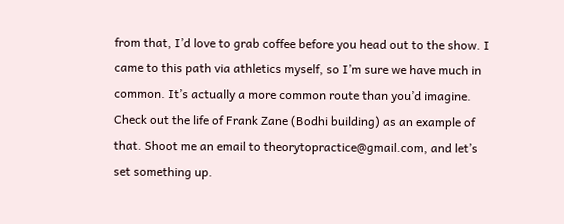from that, I’d love to grab coffee before you head out to the show. I came to this path via athletics myself, so I’m sure we have much in common. It’s actually a more common route than you’d imagine. Check out the life of Frank Zane (Bodhi building) as an example of that. Shoot me an email to theorytopractice@gmail.com, and let’s set something up.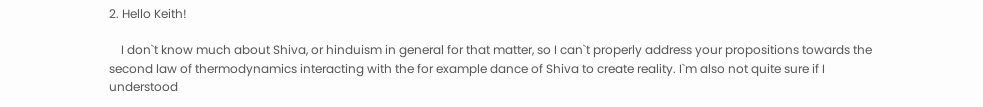2. Hello Keith!

    I don`t know much about Shiva, or hinduism in general for that matter, so I can`t properly address your propositions towards the second law of thermodynamics interacting with the for example dance of Shiva to create reality. I`m also not quite sure if I understood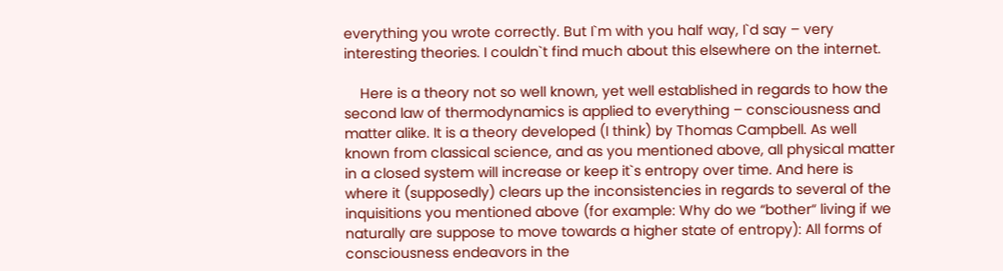everything you wrote correctly. But I`m with you half way, I`d say – very interesting theories. I couldn`t find much about this elsewhere on the internet.

    Here is a theory not so well known, yet well established in regards to how the second law of thermodynamics is applied to everything – consciousness and matter alike. It is a theory developed (I think) by Thomas Campbell. As well known from classical science, and as you mentioned above, all physical matter in a closed system will increase or keep it`s entropy over time. And here is where it (supposedly) clears up the inconsistencies in regards to several of the inquisitions you mentioned above (for example: Why do we “bother“ living if we naturally are suppose to move towards a higher state of entropy): All forms of consciousness endeavors in the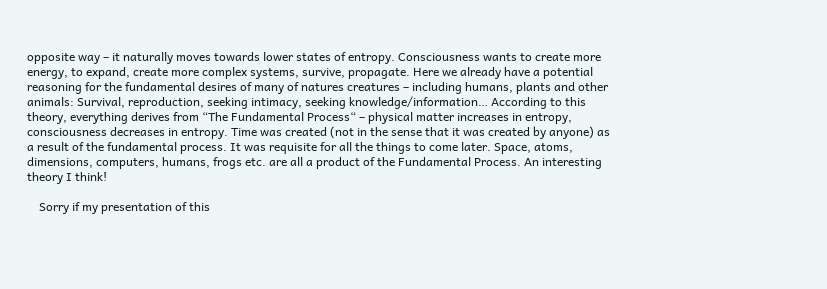opposite way – it naturally moves towards lower states of entropy. Consciousness wants to create more energy, to expand, create more complex systems, survive, propagate. Here we already have a potential reasoning for the fundamental desires of many of natures creatures – including humans, plants and other animals: Survival, reproduction, seeking intimacy, seeking knowledge/information… According to this theory, everything derives from “The Fundamental Process“ – physical matter increases in entropy, consciousness decreases in entropy. Time was created (not in the sense that it was created by anyone) as a result of the fundamental process. It was requisite for all the things to come later. Space, atoms, dimensions, computers, humans, frogs etc. are all a product of the Fundamental Process. An interesting theory I think!

    Sorry if my presentation of this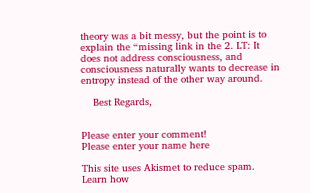theory was a bit messy, but the point is to explain the “missing link in the 2. LT: It does not address consciousness, and consciousness naturally wants to decrease in entropy instead of the other way around.

    Best Regards,


Please enter your comment!
Please enter your name here

This site uses Akismet to reduce spam. Learn how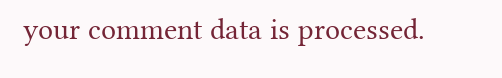your comment data is processed.